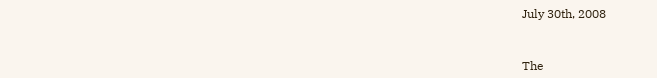July 30th, 2008



The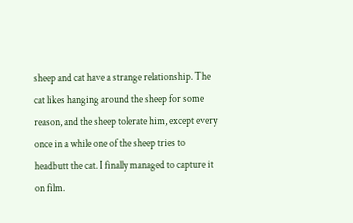sheep and cat have a strange relationship. The cat likes hanging around the sheep for some reason, and the sheep tolerate him, except every once in a while one of the sheep tries to headbutt the cat. I finally managed to capture it on film.